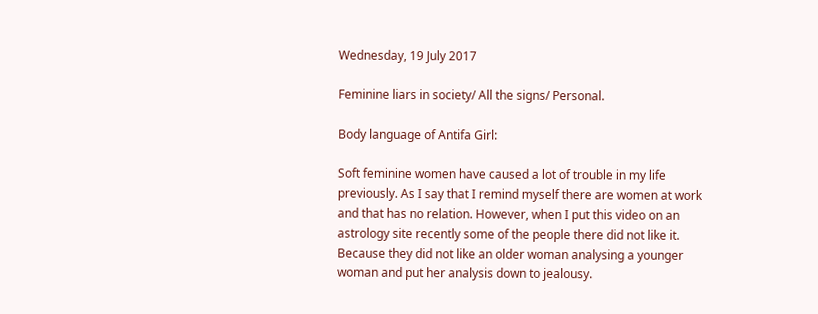Wednesday, 19 July 2017

Feminine liars in society/ All the signs/ Personal.

Body language of Antifa Girl:

Soft feminine women have caused a lot of trouble in my life previously. As I say that I remind myself there are women at work and that has no relation. However, when I put this video on an astrology site recently some of the people there did not like it. Because they did not like an older woman analysing a younger woman and put her analysis down to jealousy.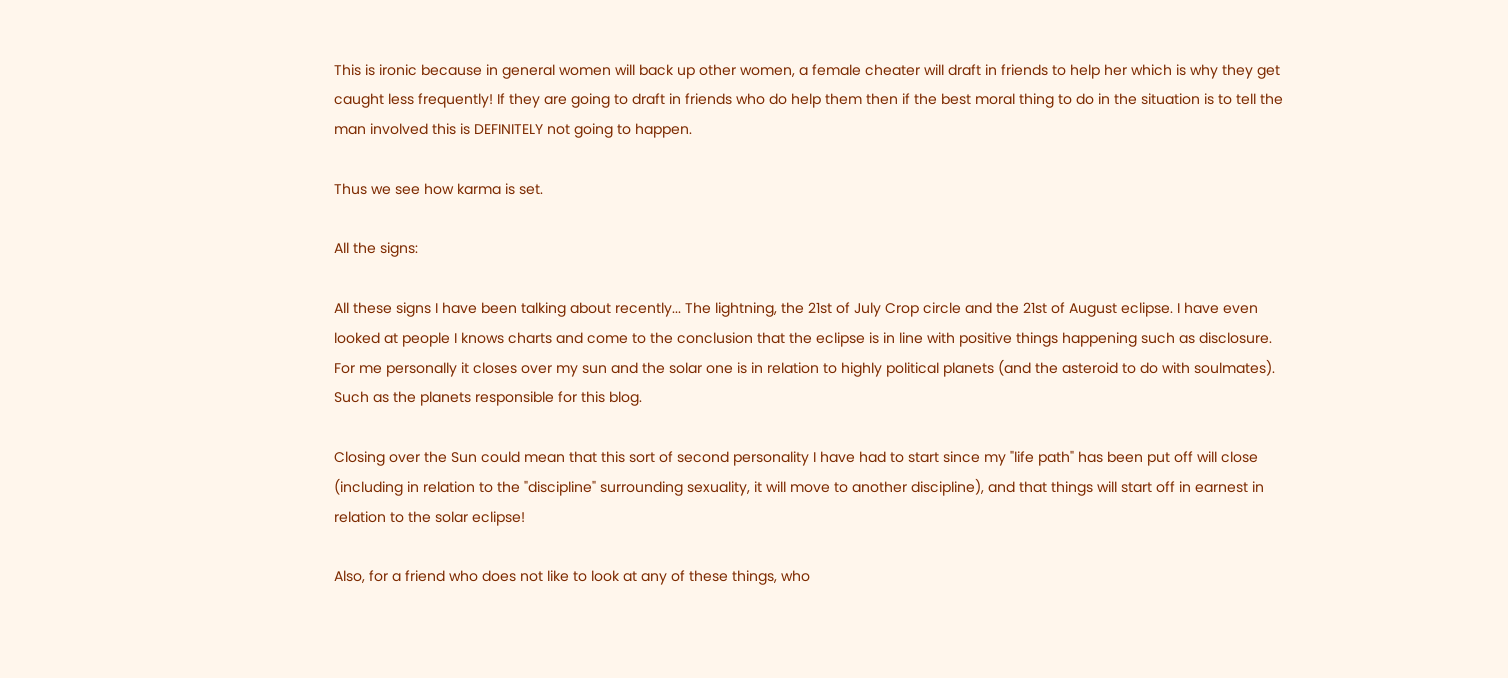This is ironic because in general women will back up other women, a female cheater will draft in friends to help her which is why they get caught less frequently! If they are going to draft in friends who do help them then if the best moral thing to do in the situation is to tell the man involved this is DEFINITELY not going to happen.

Thus we see how karma is set.

All the signs:

All these signs I have been talking about recently... The lightning, the 21st of July Crop circle and the 21st of August eclipse. I have even looked at people I knows charts and come to the conclusion that the eclipse is in line with positive things happening such as disclosure. For me personally it closes over my sun and the solar one is in relation to highly political planets (and the asteroid to do with soulmates). Such as the planets responsible for this blog.

Closing over the Sun could mean that this sort of second personality I have had to start since my "life path" has been put off will close (including in relation to the "discipline" surrounding sexuality, it will move to another discipline), and that things will start off in earnest in relation to the solar eclipse!

Also, for a friend who does not like to look at any of these things, who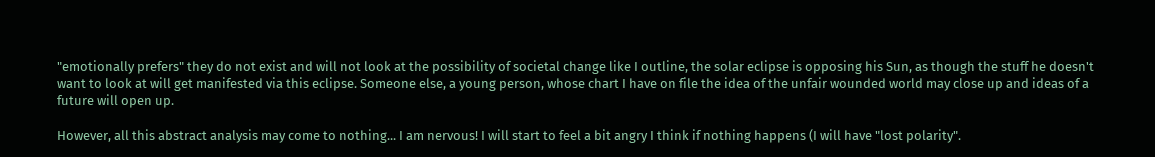"emotionally prefers" they do not exist and will not look at the possibility of societal change like I outline, the solar eclipse is opposing his Sun, as though the stuff he doesn't want to look at will get manifested via this eclipse. Someone else, a young person, whose chart I have on file the idea of the unfair wounded world may close up and ideas of a future will open up.

However, all this abstract analysis may come to nothing... I am nervous! I will start to feel a bit angry I think if nothing happens (I will have "lost polarity".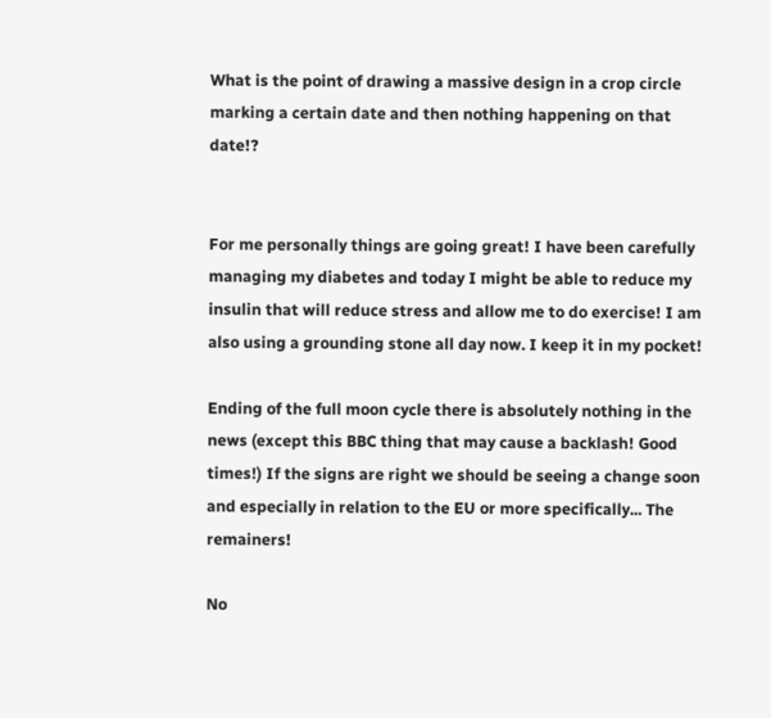What is the point of drawing a massive design in a crop circle marking a certain date and then nothing happening on that date!?


For me personally things are going great! I have been carefully managing my diabetes and today I might be able to reduce my insulin that will reduce stress and allow me to do exercise! I am also using a grounding stone all day now. I keep it in my pocket!

Ending of the full moon cycle there is absolutely nothing in the news (except this BBC thing that may cause a backlash! Good times!) If the signs are right we should be seeing a change soon and especially in relation to the EU or more specifically... The remainers!

No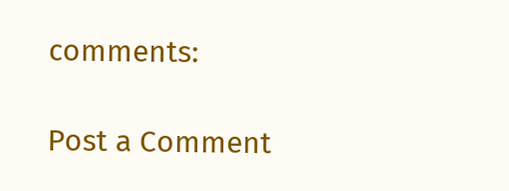comments:

Post a Comment